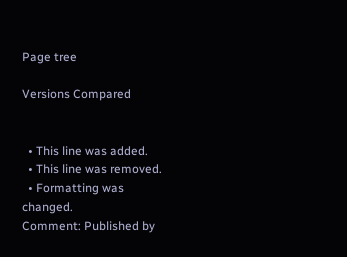Page tree

Versions Compared


  • This line was added.
  • This line was removed.
  • Formatting was changed.
Comment: Published by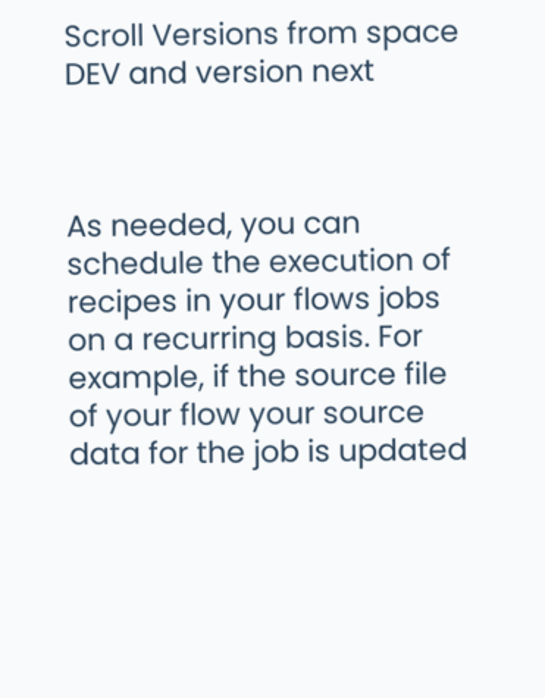Scroll Versions from space DEV and version next



As needed, you can schedule the execution of recipes in your flows jobs on a recurring basis. For example, if the source file of your flow your source data for the job is updated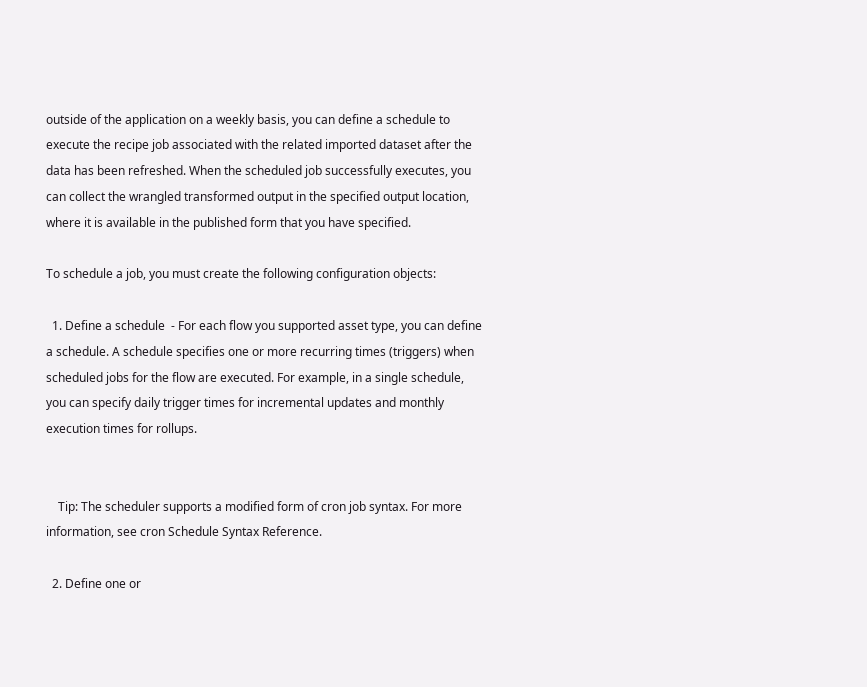outside of the application on a weekly basis, you can define a schedule to execute the recipe job associated with the related imported dataset after the data has been refreshed. When the scheduled job successfully executes, you can collect the wrangled transformed output in the specified output location, where it is available in the published form that you have specified.

To schedule a job, you must create the following configuration objects:

  1. Define a schedule  - For each flow you supported asset type, you can define a schedule. A schedule specifies one or more recurring times (triggers) when scheduled jobs for the flow are executed. For example, in a single schedule, you can specify daily trigger times for incremental updates and monthly execution times for rollups.


    Tip: The scheduler supports a modified form of cron job syntax. For more information, see cron Schedule Syntax Reference.

  2. Define one or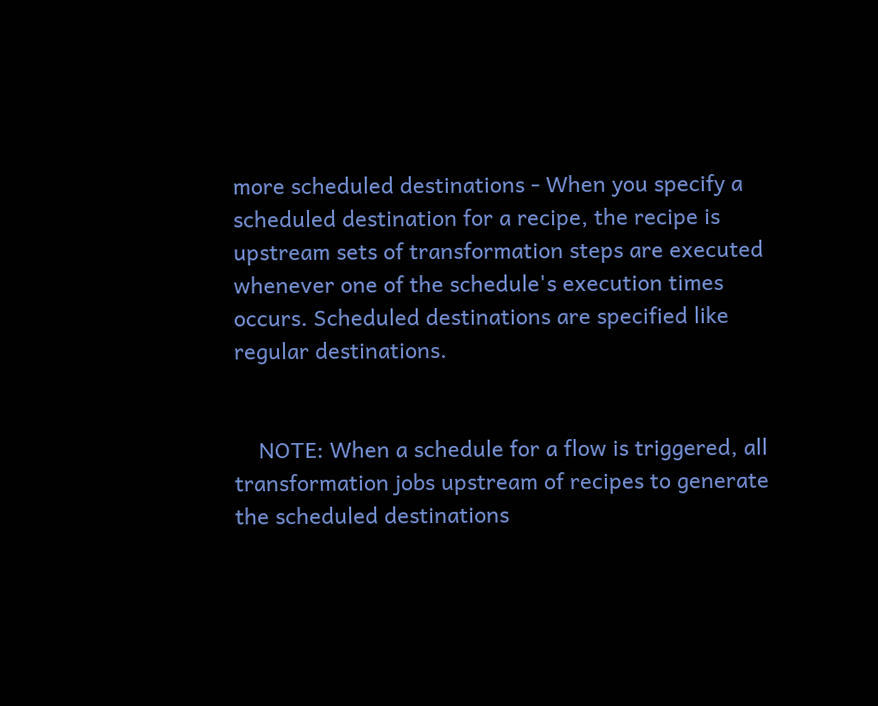more scheduled destinations - When you specify a scheduled destination for a recipe, the recipe is upstream sets of transformation steps are executed whenever one of the schedule's execution times occurs. Scheduled destinations are specified like regular destinations.


    NOTE: When a schedule for a flow is triggered, all transformation jobs upstream of recipes to generate the scheduled destinations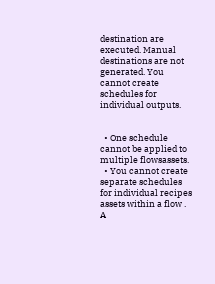destination are executed. Manual destinations are not generated. You cannot create schedules for individual outputs.


  • One schedule cannot be applied to multiple flowsassets.
  • You cannot create separate schedules for individual recipes assets within a flow . A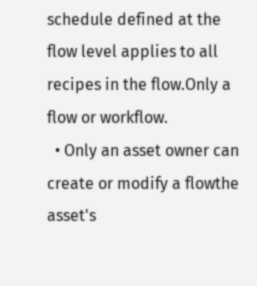schedule defined at the flow level applies to all recipes in the flow.Only a flow or workflow.
  • Only an asset owner can create or modify a flowthe asset's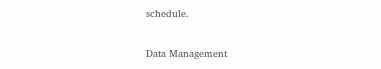schedule.

Data Management